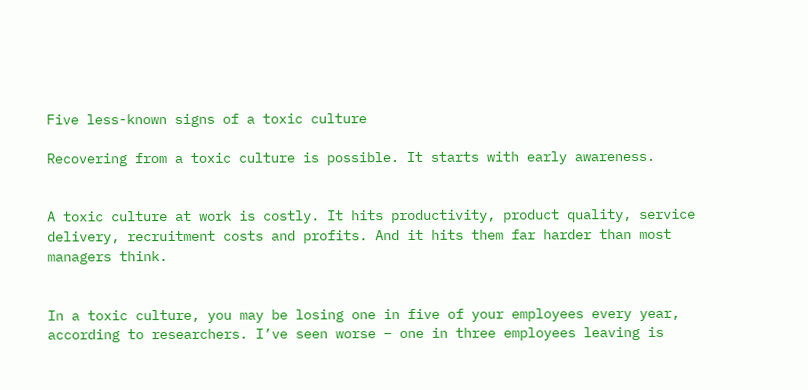Five less-known signs of a toxic culture

Recovering from a toxic culture is possible. It starts with early awareness.


A toxic culture at work is costly. It hits productivity, product quality, service delivery, recruitment costs and profits. And it hits them far harder than most managers think.


In a toxic culture, you may be losing one in five of your employees every year, according to researchers. I’ve seen worse – one in three employees leaving is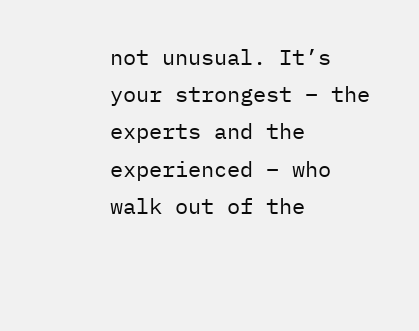not unusual. It’s your strongest – the experts and the experienced – who walk out of the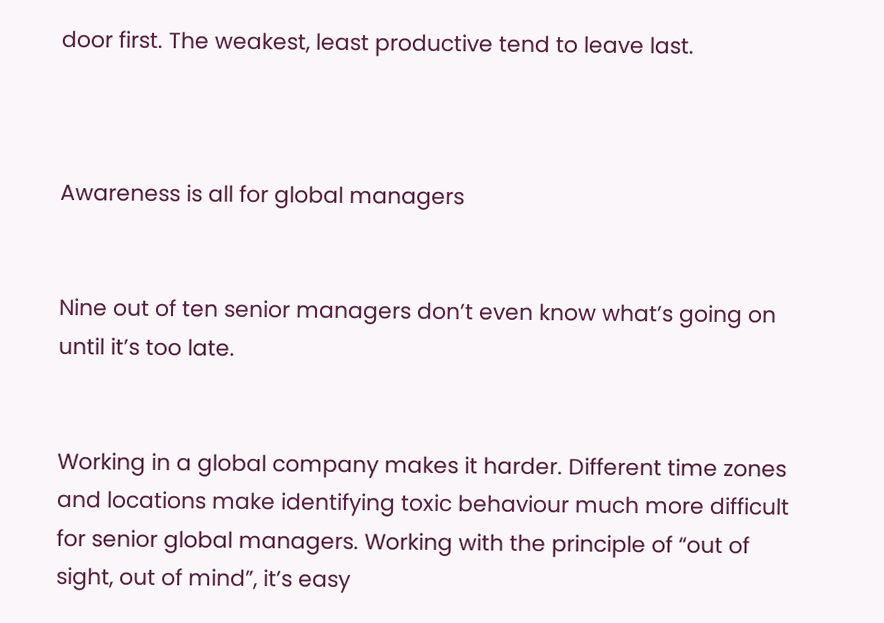door first. The weakest, least productive tend to leave last.



Awareness is all for global managers


Nine out of ten senior managers don’t even know what’s going on until it’s too late.


Working in a global company makes it harder. Different time zones and locations make identifying toxic behaviour much more difficult for senior global managers. Working with the principle of “out of sight, out of mind”, it’s easy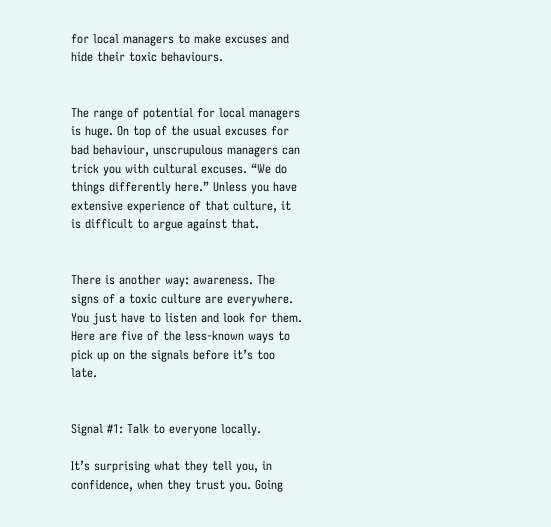for local managers to make excuses and hide their toxic behaviours.


The range of potential for local managers is huge. On top of the usual excuses for bad behaviour, unscrupulous managers can trick you with cultural excuses. “We do things differently here.” Unless you have extensive experience of that culture, it is difficult to argue against that.


There is another way: awareness. The signs of a toxic culture are everywhere. You just have to listen and look for them. Here are five of the less-known ways to pick up on the signals before it’s too late.


Signal #1: Talk to everyone locally.

It’s surprising what they tell you, in confidence, when they trust you. Going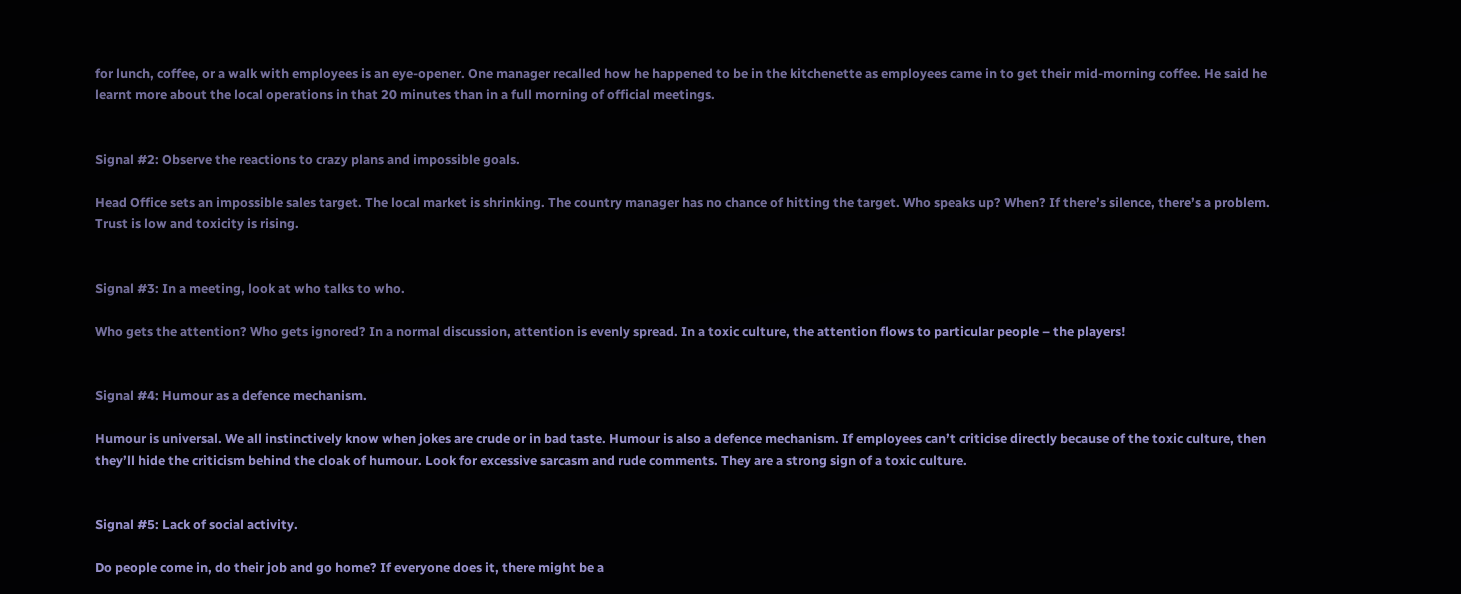for lunch, coffee, or a walk with employees is an eye-opener. One manager recalled how he happened to be in the kitchenette as employees came in to get their mid-morning coffee. He said he learnt more about the local operations in that 20 minutes than in a full morning of official meetings.


Signal #2: Observe the reactions to crazy plans and impossible goals.

Head Office sets an impossible sales target. The local market is shrinking. The country manager has no chance of hitting the target. Who speaks up? When? If there’s silence, there’s a problem. Trust is low and toxicity is rising.


Signal #3: In a meeting, look at who talks to who.

Who gets the attention? Who gets ignored? In a normal discussion, attention is evenly spread. In a toxic culture, the attention flows to particular people – the players!


Signal #4: Humour as a defence mechanism.

Humour is universal. We all instinctively know when jokes are crude or in bad taste. Humour is also a defence mechanism. If employees can’t criticise directly because of the toxic culture, then they’ll hide the criticism behind the cloak of humour. Look for excessive sarcasm and rude comments. They are a strong sign of a toxic culture.


Signal #5: Lack of social activity.

Do people come in, do their job and go home? If everyone does it, there might be a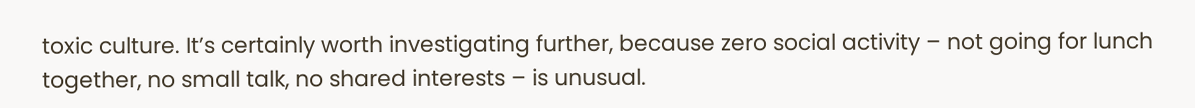toxic culture. It’s certainly worth investigating further, because zero social activity – not going for lunch together, no small talk, no shared interests – is unusual.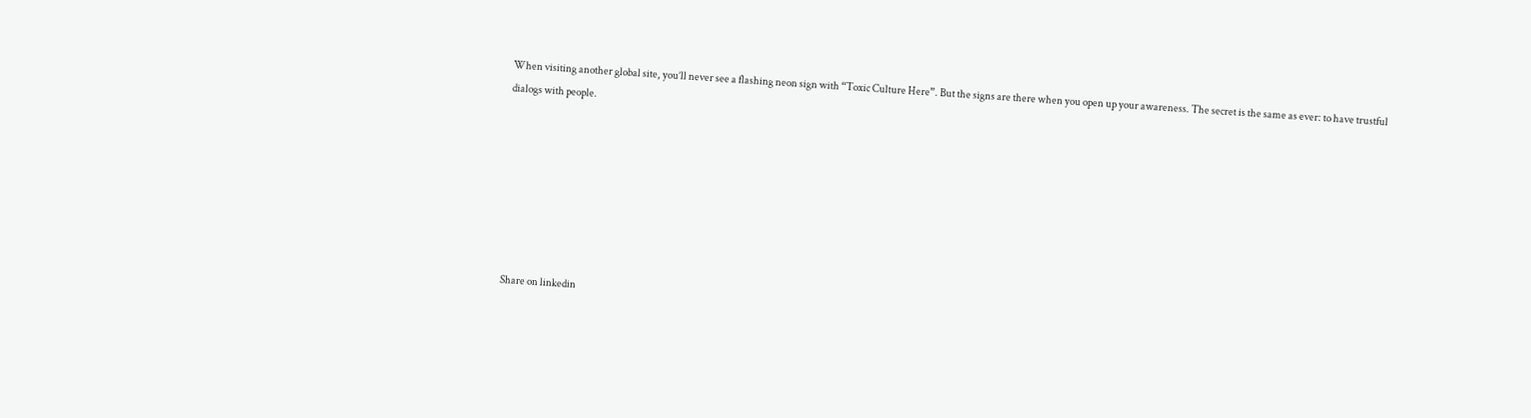When visiting another global site, you’ll never see a flashing neon sign with “Toxic Culture Here”. But the signs are there when you open up your awareness. The secret is the same as ever: to have trustful dialogs with people.







Share on linkedin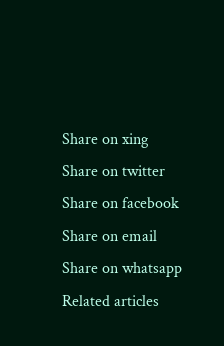Share on xing
Share on twitter
Share on facebook
Share on email
Share on whatsapp
Related articles